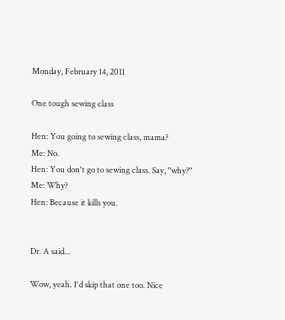Monday, February 14, 2011

One tough sewing class

Hen: You going to sewing class, mama?
Me: No.
Hen: You don't go to sewing class. Say, "why?"
Me: Why?
Hen: Because it kills you.


Dr. A said...

Wow, yeah. I'd skip that one too. Nice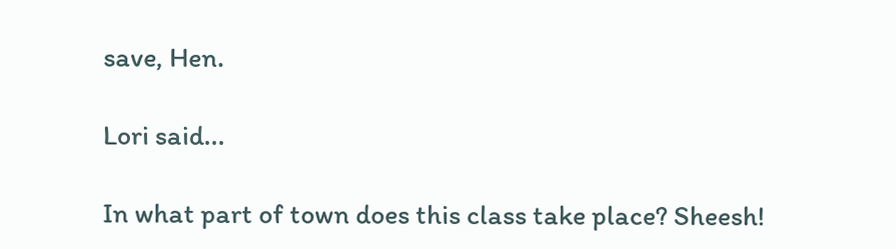save, Hen.

Lori said...

In what part of town does this class take place? Sheesh!